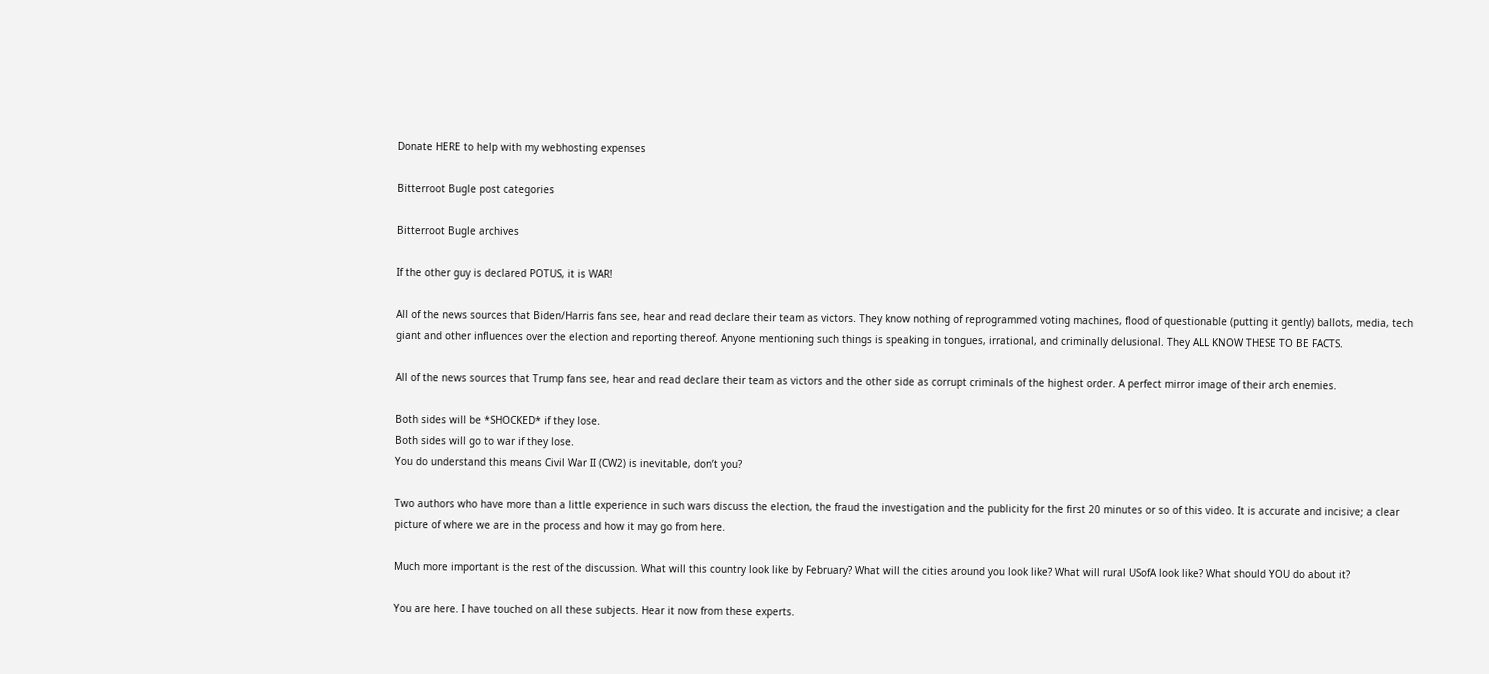Donate HERE to help with my webhosting expenses

Bitterroot Bugle post categories

Bitterroot Bugle archives

If the other guy is declared POTUS, it is WAR!

All of the news sources that Biden/Harris fans see, hear and read declare their team as victors. They know nothing of reprogrammed voting machines, flood of questionable (putting it gently) ballots, media, tech giant and other influences over the election and reporting thereof. Anyone mentioning such things is speaking in tongues, irrational, and criminally delusional. They ALL KNOW THESE TO BE FACTS.

All of the news sources that Trump fans see, hear and read declare their team as victors and the other side as corrupt criminals of the highest order. A perfect mirror image of their arch enemies.

Both sides will be *SHOCKED* if they lose.
Both sides will go to war if they lose.
You do understand this means Civil War II (CW2) is inevitable, don’t you?

Two authors who have more than a little experience in such wars discuss the election, the fraud the investigation and the publicity for the first 20 minutes or so of this video. It is accurate and incisive; a clear picture of where we are in the process and how it may go from here.

Much more important is the rest of the discussion. What will this country look like by February? What will the cities around you look like? What will rural USofA look like? What should YOU do about it?

You are here. I have touched on all these subjects. Hear it now from these experts.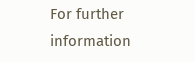For further information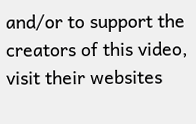and/or to support the creators of this video, visit their websites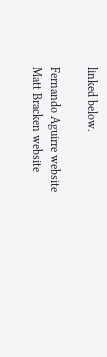linked below.

Fernando Aguirre website
Matt Bracken website